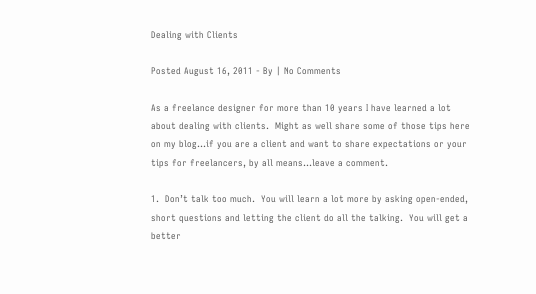Dealing with Clients

Posted August 16, 2011 - By | No Comments

As a freelance designer for more than 10 years I have learned a lot about dealing with clients.  Might as well share some of those tips here on my blog…if you are a client and want to share expectations or your tips for freelancers, by all means…leave a comment.

1.  Don’t talk too much.  You will learn a lot more by asking open-ended, short questions and letting the client do all the talking.  You will get a better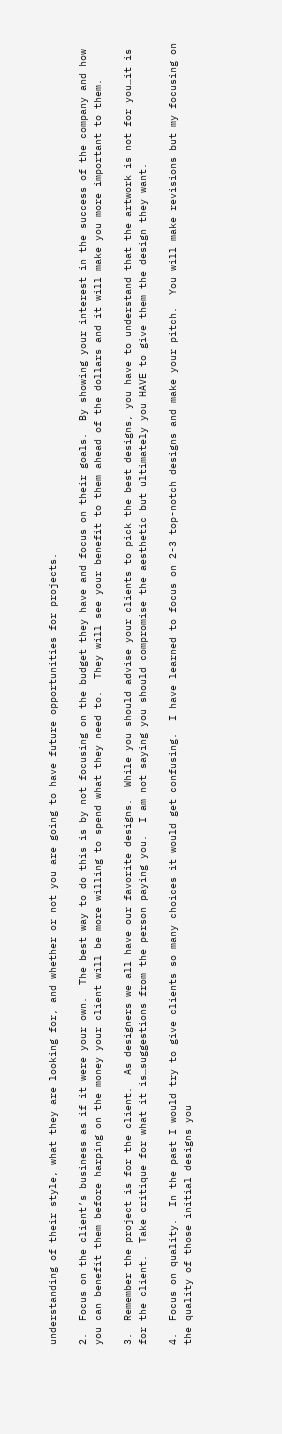understanding of their style, what they are looking for, and whether or not you are going to have future opportunities for projects.

2.  Focus on the client’s business as if it were your own.  The best way to do this is by not focusing on the budget they have and focus on their goals.  By showing your interest in the success of the company and how you can benefit them before harping on the money your client will be more willing to spend what they need to.  They will see your benefit to them ahead of the dollars and it will make you more important to them.

3.  Remember the project is for the client.  As designers we all have our favorite designs.  While you should advise your clients to pick the best designs, you have to understand that the artwork is not for you…it is for the client.  Take critique for what it is…suggestions from the person paying you.  I am not saying you should compromise the aesthetic but ultimately you HAVE to give them the design they want.

4.  Focus on quality.  In the past I would try to give clients so many choices it would get confusing.  I have learned to focus on 2-3 top-notch designs and make your pitch.  You will make revisions but my focusing on the quality of those initial designs you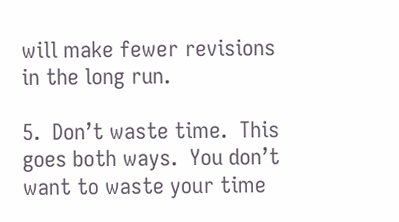will make fewer revisions in the long run.

5.  Don’t waste time.  This goes both ways.  You don’t want to waste your time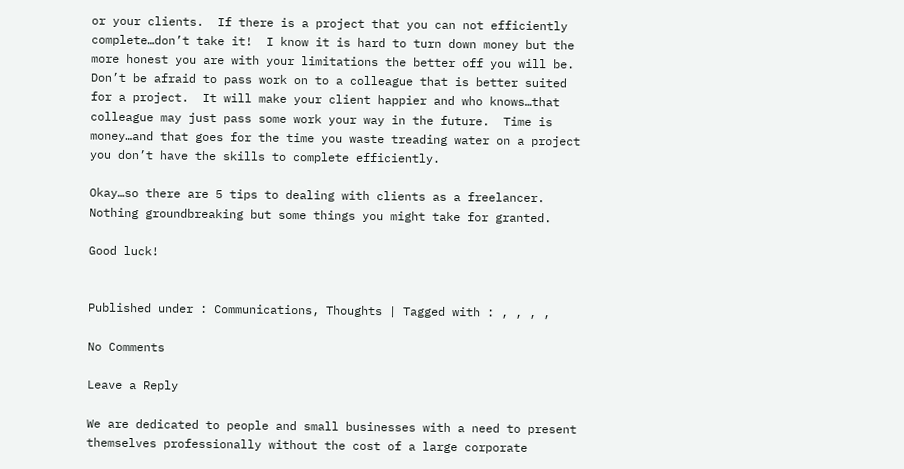or your clients.  If there is a project that you can not efficiently complete…don’t take it!  I know it is hard to turn down money but the more honest you are with your limitations the better off you will be.  Don’t be afraid to pass work on to a colleague that is better suited for a project.  It will make your client happier and who knows…that colleague may just pass some work your way in the future.  Time is money…and that goes for the time you waste treading water on a project you don’t have the skills to complete efficiently.

Okay…so there are 5 tips to dealing with clients as a freelancer.  Nothing groundbreaking but some things you might take for granted.

Good luck!


Published under : Communications, Thoughts | Tagged with : , , , ,

No Comments

Leave a Reply

We are dedicated to people and small businesses with a need to present themselves professionally without the cost of a large corporate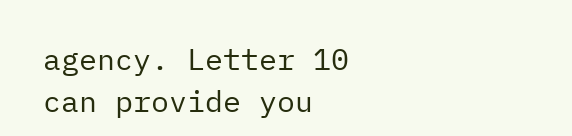agency. Letter 10 can provide you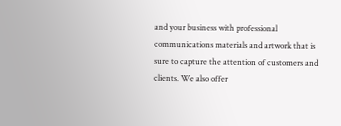and your business with professional communications materials and artwork that is sure to capture the attention of customers and clients. We also offer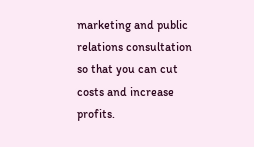marketing and public relations consultation so that you can cut costs and increase profits.